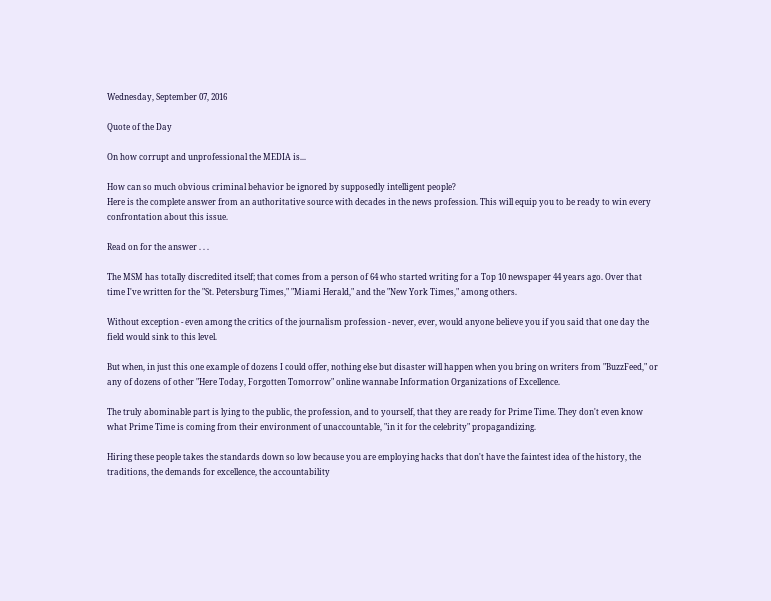Wednesday, September 07, 2016

Quote of the Day

On how corrupt and unprofessional the MEDIA is...

How can so much obvious criminal behavior be ignored by supposedly intelligent people?
Here is the complete answer from an authoritative source with decades in the news profession. This will equip you to be ready to win every confrontation about this issue.

Read on for the answer . . .

The MSM has totally discredited itself; that comes from a person of 64 who started writing for a Top 10 newspaper 44 years ago. Over that time I've written for the "St. Petersburg Times," "Miami Herald," and the "New York Times," among others.

Without exception - even among the critics of the journalism profession - never, ever, would anyone believe you if you said that one day the field would sink to this level.

But when, in just this one example of dozens I could offer, nothing else but disaster will happen when you bring on writers from "BuzzFeed," or any of dozens of other "Here Today, Forgotten Tomorrow" online wannabe Information Organizations of Excellence.

The truly abominable part is lying to the public, the profession, and to yourself, that they are ready for Prime Time. They don't even know what Prime Time is coming from their environment of unaccountable, "in it for the celebrity" propagandizing.

Hiring these people takes the standards down so low because you are employing hacks that don't have the faintest idea of the history, the traditions, the demands for excellence, the accountability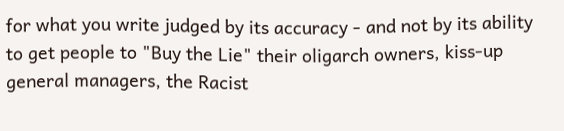for what you write judged by its accuracy - and not by its ability to get people to "Buy the Lie" their oligarch owners, kiss-up general managers, the Racist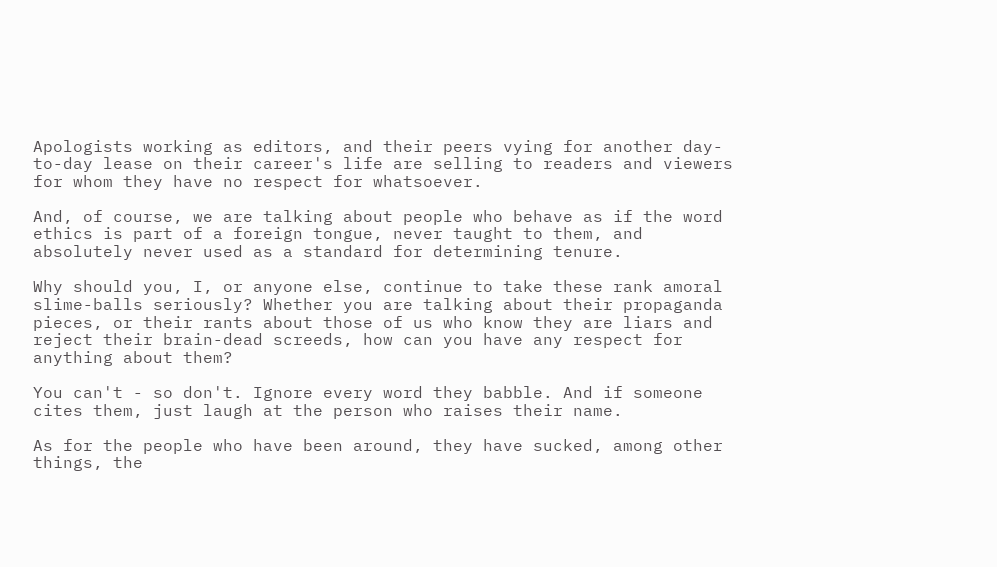Apologists working as editors, and their peers vying for another day-to-day lease on their career's life are selling to readers and viewers for whom they have no respect for whatsoever.

And, of course, we are talking about people who behave as if the word ethics is part of a foreign tongue, never taught to them, and absolutely never used as a standard for determining tenure.

Why should you, I, or anyone else, continue to take these rank amoral slime-balls seriously? Whether you are talking about their propaganda pieces, or their rants about those of us who know they are liars and reject their brain-dead screeds, how can you have any respect for anything about them?

You can't - so don't. Ignore every word they babble. And if someone cites them, just laugh at the person who raises their name.

As for the people who have been around, they have sucked, among other things, the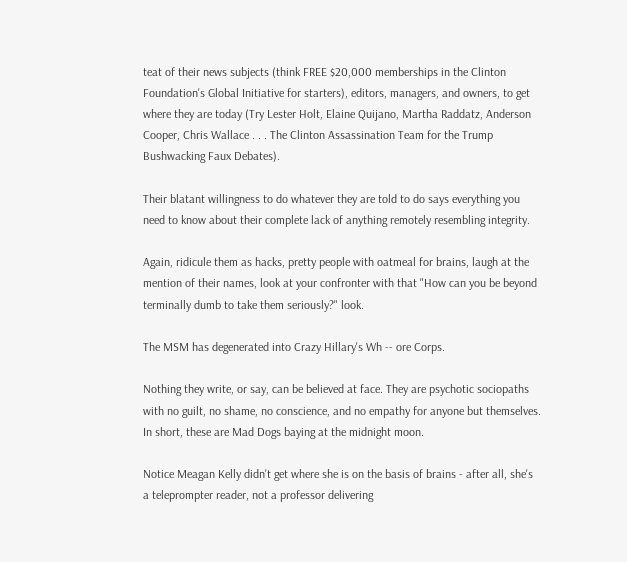teat of their news subjects (think FREE $20,000 memberships in the Clinton Foundation's Global Initiative for starters), editors, managers, and owners, to get where they are today (Try Lester Holt, Elaine Quijano, Martha Raddatz, Anderson Cooper, Chris Wallace . . . The Clinton Assassination Team for the Trump Bushwacking Faux Debates).

Their blatant willingness to do whatever they are told to do says everything you need to know about their complete lack of anything remotely resembling integrity.

Again, ridicule them as hacks, pretty people with oatmeal for brains, laugh at the mention of their names, look at your confronter with that "How can you be beyond terminally dumb to take them seriously?" look.

The MSM has degenerated into Crazy Hillary's Wh -- ore Corps.

Nothing they write, or say, can be believed at face. They are psychotic sociopaths with no guilt, no shame, no conscience, and no empathy for anyone but themselves. In short, these are Mad Dogs baying at the midnight moon.

Notice Meagan Kelly didn't get where she is on the basis of brains - after all, she's a teleprompter reader, not a professor delivering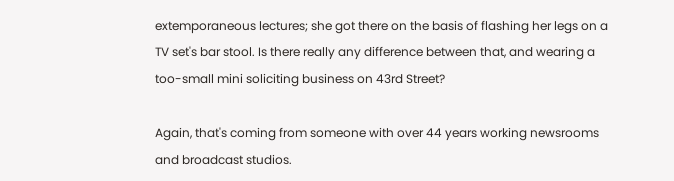extemporaneous lectures; she got there on the basis of flashing her legs on a TV set's bar stool. Is there really any difference between that, and wearing a too-small mini soliciting business on 43rd Street?

Again, that's coming from someone with over 44 years working newsrooms and broadcast studios.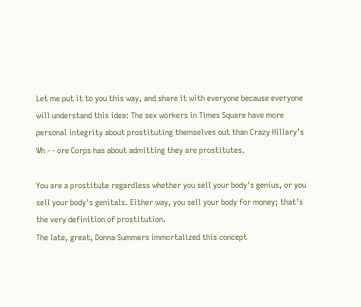Let me put it to you this way, and share it with everyone because everyone will understand this idea: The sex workers in Times Square have more personal integrity about prostituting themselves out than Crazy Hillary's Wh - - ore Corps has about admitting they are prostitutes.

You are a prostitute regardless whether you sell your body's genius, or you sell your body's genitals. Either way, you sell your body for money; that's the very definition of prostitution.
The late, great, Donna Summers immortalized this concept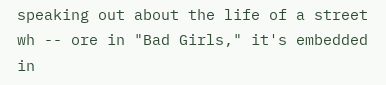speaking out about the life of a street wh -- ore in "Bad Girls," it's embedded in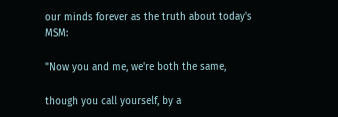our minds forever as the truth about today's MSM:

"Now you and me, we're both the same,

though you call yourself, by a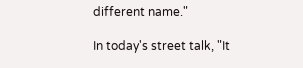different name."

In today's street talk, "It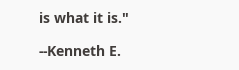is what it is."

--Kenneth E.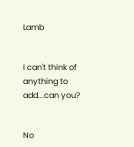Lamb


I can't think of anything to add...can you?


No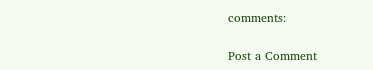comments:

Post a Comment